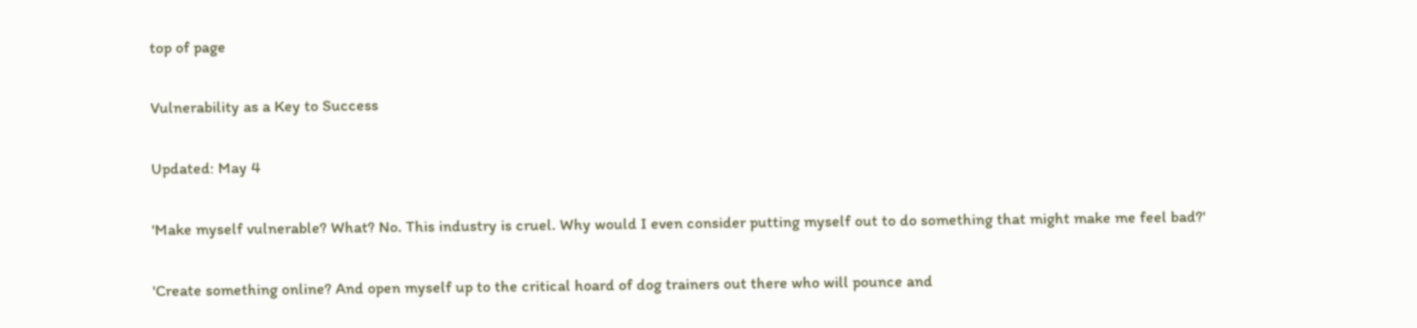top of page

Vulnerability as a Key to Success

Updated: May 4

'Make myself vulnerable? What? No. This industry is cruel. Why would I even consider putting myself out to do something that might make me feel bad?'

'Create something online? And open myself up to the critical hoard of dog trainers out there who will pounce and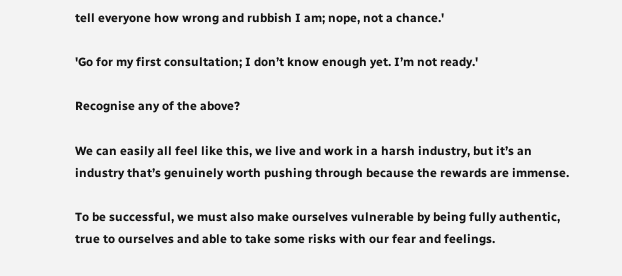tell everyone how wrong and rubbish I am; nope, not a chance.'

'Go for my first consultation; I don’t know enough yet. I’m not ready.'

Recognise any of the above?

We can easily all feel like this, we live and work in a harsh industry, but it’s an industry that’s genuinely worth pushing through because the rewards are immense.

To be successful, we must also make ourselves vulnerable by being fully authentic, true to ourselves and able to take some risks with our fear and feelings.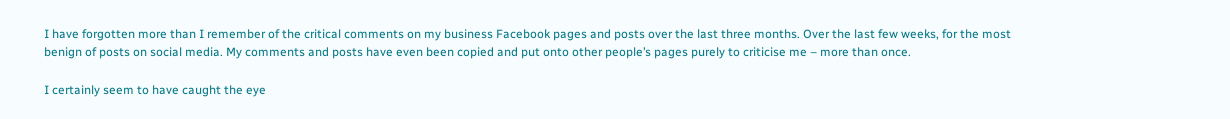I have forgotten more than I remember of the critical comments on my business Facebook pages and posts over the last three months. Over the last few weeks, for the most benign of posts on social media. My comments and posts have even been copied and put onto other people’s pages purely to criticise me – more than once.

I certainly seem to have caught the eye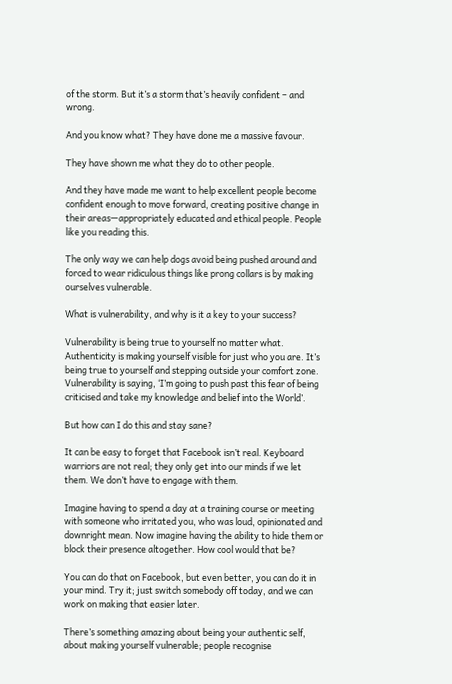of the storm. But it’s a storm that’s heavily confident – and wrong.

And you know what? They have done me a massive favour.

They have shown me what they do to other people.

And they have made me want to help excellent people become confident enough to move forward, creating positive change in their areas—appropriately educated and ethical people. People like you reading this.

The only way we can help dogs avoid being pushed around and forced to wear ridiculous things like prong collars is by making ourselves vulnerable.

What is vulnerability, and why is it a key to your success?

Vulnerability is being true to yourself no matter what. Authenticity is making yourself visible for just who you are. It’s being true to yourself and stepping outside your comfort zone. Vulnerability is saying, ‘I’m going to push past this fear of being criticised and take my knowledge and belief into the World’.

But how can I do this and stay sane?

It can be easy to forget that Facebook isn’t real. Keyboard warriors are not real; they only get into our minds if we let them. We don’t have to engage with them.

Imagine having to spend a day at a training course or meeting with someone who irritated you, who was loud, opinionated and downright mean. Now imagine having the ability to hide them or block their presence altogether. How cool would that be?

You can do that on Facebook, but even better, you can do it in your mind. Try it; just switch somebody off today, and we can work on making that easier later.

There’s something amazing about being your authentic self, about making yourself vulnerable; people recognise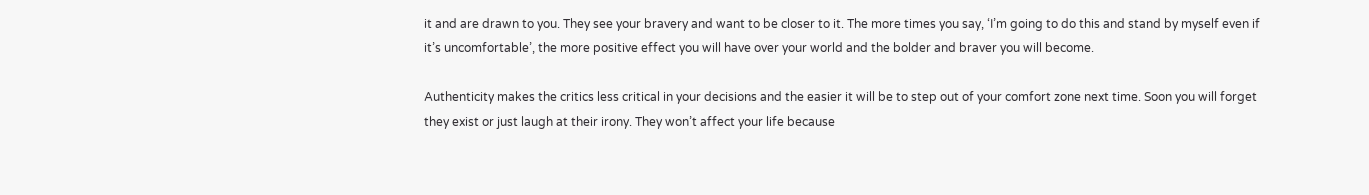it and are drawn to you. They see your bravery and want to be closer to it. The more times you say, ‘I’m going to do this and stand by myself even if it’s uncomfortable’, the more positive effect you will have over your world and the bolder and braver you will become.

Authenticity makes the critics less critical in your decisions and the easier it will be to step out of your comfort zone next time. Soon you will forget they exist or just laugh at their irony. They won’t affect your life because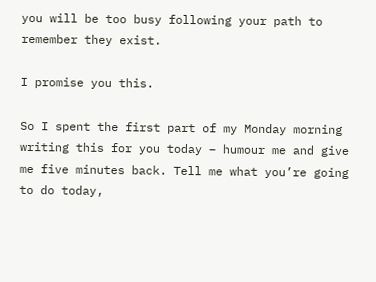you will be too busy following your path to remember they exist.

I promise you this.

So I spent the first part of my Monday morning writing this for you today – humour me and give me five minutes back. Tell me what you’re going to do today,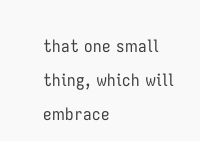that one small thing, which will embrace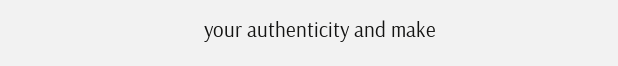your authenticity and make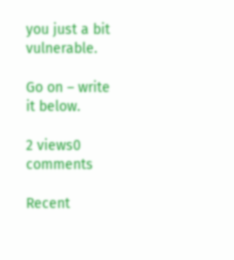you just a bit vulnerable.

Go on – write it below.

2 views0 comments

Recent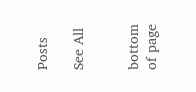Posts

See All


bottom of page